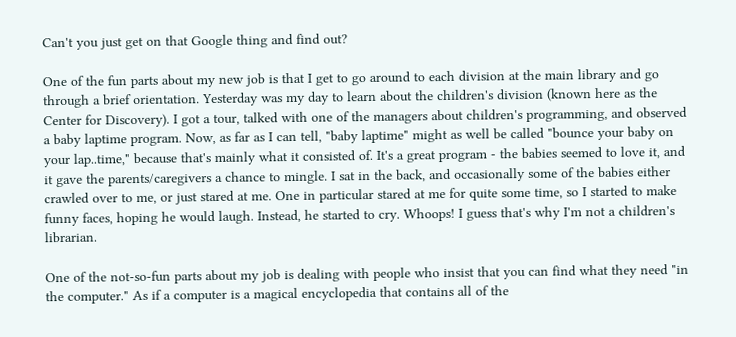Can't you just get on that Google thing and find out?

One of the fun parts about my new job is that I get to go around to each division at the main library and go through a brief orientation. Yesterday was my day to learn about the children's division (known here as the Center for Discovery). I got a tour, talked with one of the managers about children's programming, and observed a baby laptime program. Now, as far as I can tell, "baby laptime" might as well be called "bounce your baby on your lap..time," because that's mainly what it consisted of. It's a great program - the babies seemed to love it, and it gave the parents/caregivers a chance to mingle. I sat in the back, and occasionally some of the babies either crawled over to me, or just stared at me. One in particular stared at me for quite some time, so I started to make funny faces, hoping he would laugh. Instead, he started to cry. Whoops! I guess that's why I'm not a children's librarian.

One of the not-so-fun parts about my job is dealing with people who insist that you can find what they need "in the computer." As if a computer is a magical encyclopedia that contains all of the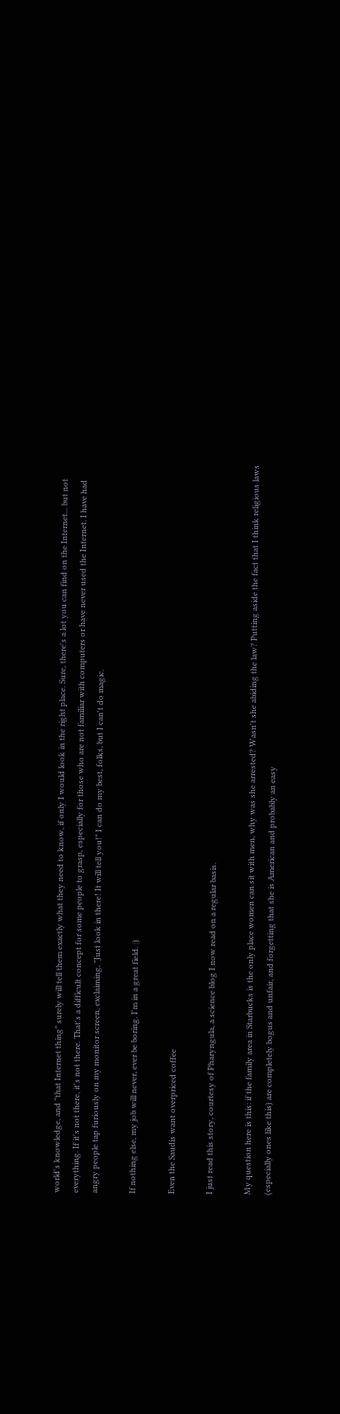world's knowledge, and "that Internet thing" surely will tell them exactly what they need to know, if only I would look in the right place. Sure, there's a lot you can find on the Internet... but not everything. If it's not there, it's not there. That's a difficult concept for some people to grasp, especially for those who are not familiar with computers or have never used the Internet. I have had angry people tap furiously on my monitor screen, exclaiming, "Just look in there! It will tell you!" I can do my best, folks, but I can't do magic.

If nothing else, my job will never, ever be boring. I'm in a great field. :)

Even the Saudis want overpriced coffee

I just read this story, courtesy of Pharyngula, a science blog I now read on a regular basis.

My question here is this: if the family area in Starbucks is the only place women can sit with men, why was she arrested? Wasn't she abiding the law? Putting aside the fact that I think religious laws (especially ones like this) are completely bogus and unfair, and forgetting that she is American and probably an easy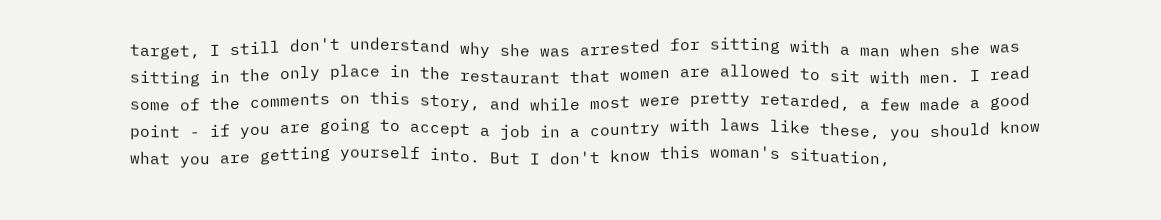target, I still don't understand why she was arrested for sitting with a man when she was sitting in the only place in the restaurant that women are allowed to sit with men. I read some of the comments on this story, and while most were pretty retarded, a few made a good point - if you are going to accept a job in a country with laws like these, you should know what you are getting yourself into. But I don't know this woman's situation,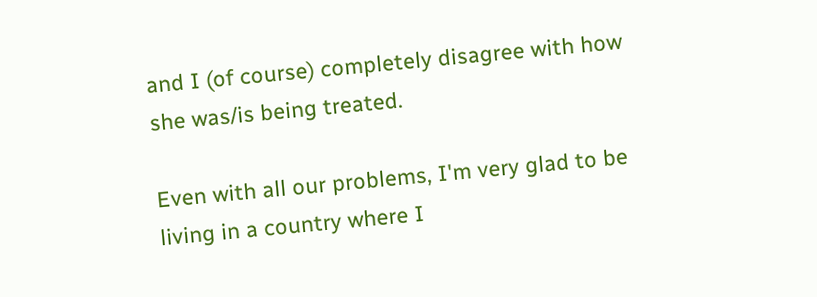and I (of course) completely disagree with how she was/is being treated.

Even with all our problems, I'm very glad to be living in a country where I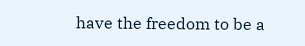have the freedom to be a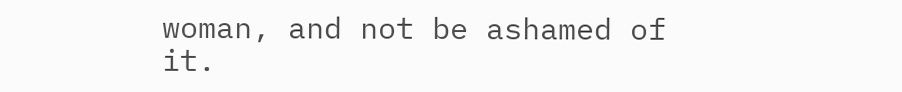woman, and not be ashamed of it.